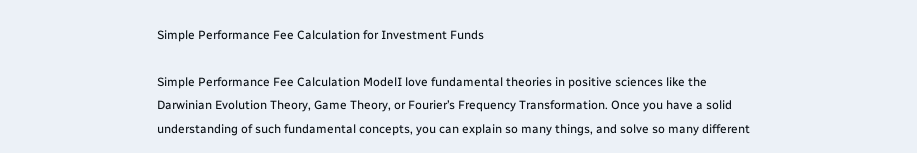Simple Performance Fee Calculation for Investment Funds

Simple Performance Fee Calculation ModelI love fundamental theories in positive sciences like the Darwinian Evolution Theory, Game Theory, or Fourier’s Frequency Transformation. Once you have a solid understanding of such fundamental concepts, you can explain so many things, and solve so many different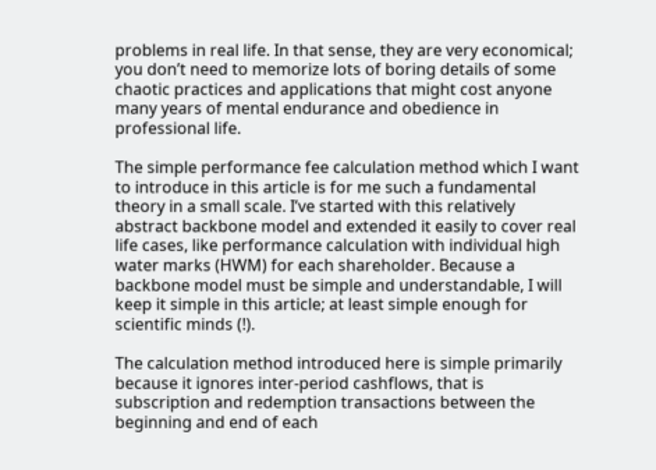problems in real life. In that sense, they are very economical; you don’t need to memorize lots of boring details of some chaotic practices and applications that might cost anyone many years of mental endurance and obedience in professional life.

The simple performance fee calculation method which I want to introduce in this article is for me such a fundamental theory in a small scale. I’ve started with this relatively abstract backbone model and extended it easily to cover real life cases, like performance calculation with individual high water marks (HWM) for each shareholder. Because a backbone model must be simple and understandable, I will keep it simple in this article; at least simple enough for scientific minds (!).

The calculation method introduced here is simple primarily because it ignores inter-period cashflows, that is subscription and redemption transactions between the beginning and end of each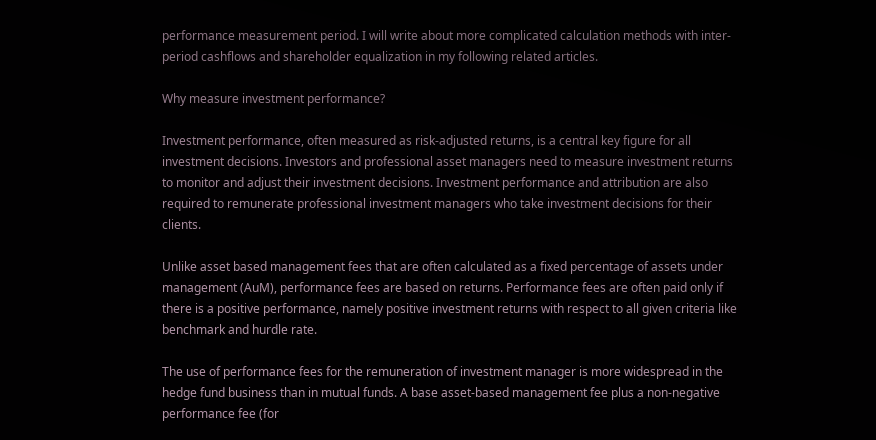performance measurement period. I will write about more complicated calculation methods with inter-period cashflows and shareholder equalization in my following related articles.

Why measure investment performance?

Investment performance, often measured as risk-adjusted returns, is a central key figure for all investment decisions. Investors and professional asset managers need to measure investment returns to monitor and adjust their investment decisions. Investment performance and attribution are also required to remunerate professional investment managers who take investment decisions for their clients.

Unlike asset based management fees that are often calculated as a fixed percentage of assets under management (AuM), performance fees are based on returns. Performance fees are often paid only if there is a positive performance, namely positive investment returns with respect to all given criteria like benchmark and hurdle rate.

The use of performance fees for the remuneration of investment manager is more widespread in the hedge fund business than in mutual funds. A base asset-based management fee plus a non-negative performance fee (for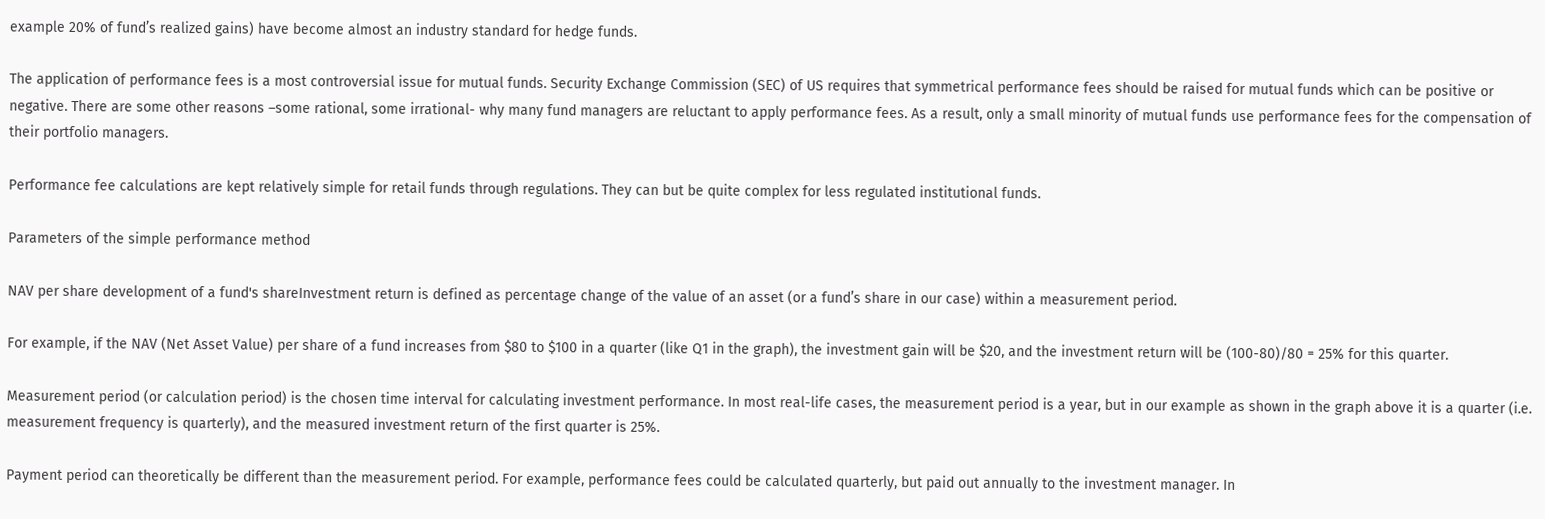example 20% of fund’s realized gains) have become almost an industry standard for hedge funds.

The application of performance fees is a most controversial issue for mutual funds. Security Exchange Commission (SEC) of US requires that symmetrical performance fees should be raised for mutual funds which can be positive or negative. There are some other reasons –some rational, some irrational- why many fund managers are reluctant to apply performance fees. As a result, only a small minority of mutual funds use performance fees for the compensation of their portfolio managers.

Performance fee calculations are kept relatively simple for retail funds through regulations. They can but be quite complex for less regulated institutional funds.

Parameters of the simple performance method

NAV per share development of a fund's shareInvestment return is defined as percentage change of the value of an asset (or a fund’s share in our case) within a measurement period.

For example, if the NAV (Net Asset Value) per share of a fund increases from $80 to $100 in a quarter (like Q1 in the graph), the investment gain will be $20, and the investment return will be (100-80)/80 = 25% for this quarter.

Measurement period (or calculation period) is the chosen time interval for calculating investment performance. In most real-life cases, the measurement period is a year, but in our example as shown in the graph above it is a quarter (i.e. measurement frequency is quarterly), and the measured investment return of the first quarter is 25%.

Payment period can theoretically be different than the measurement period. For example, performance fees could be calculated quarterly, but paid out annually to the investment manager. In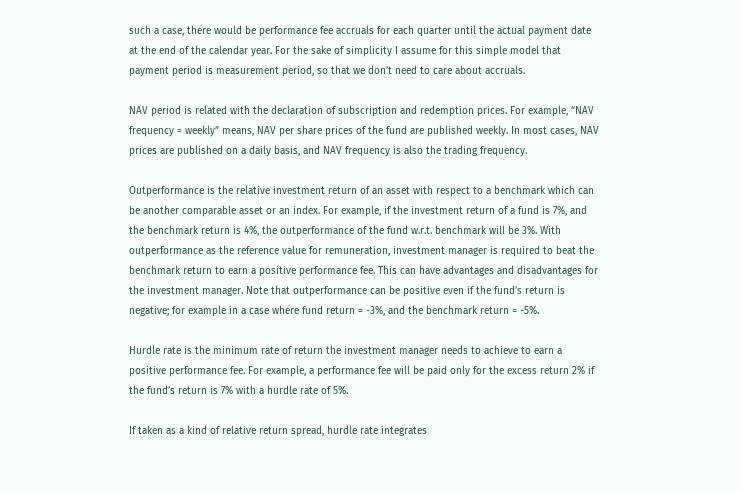such a case, there would be performance fee accruals for each quarter until the actual payment date at the end of the calendar year. For the sake of simplicity I assume for this simple model that payment period is measurement period, so that we don’t need to care about accruals.

NAV period is related with the declaration of subscription and redemption prices. For example, “NAV frequency = weekly” means, NAV per share prices of the fund are published weekly. In most cases, NAV prices are published on a daily basis, and NAV frequency is also the trading frequency.

Outperformance is the relative investment return of an asset with respect to a benchmark which can be another comparable asset or an index. For example, if the investment return of a fund is 7%, and the benchmark return is 4%, the outperformance of the fund w.r.t. benchmark will be 3%. With outperformance as the reference value for remuneration, investment manager is required to beat the benchmark return to earn a positive performance fee. This can have advantages and disadvantages for the investment manager. Note that outperformance can be positive even if the fund’s return is negative; for example in a case where fund return = -3%, and the benchmark return = -5%.

Hurdle rate is the minimum rate of return the investment manager needs to achieve to earn a positive performance fee. For example, a performance fee will be paid only for the excess return 2% if the fund’s return is 7% with a hurdle rate of 5%.

If taken as a kind of relative return spread, hurdle rate integrates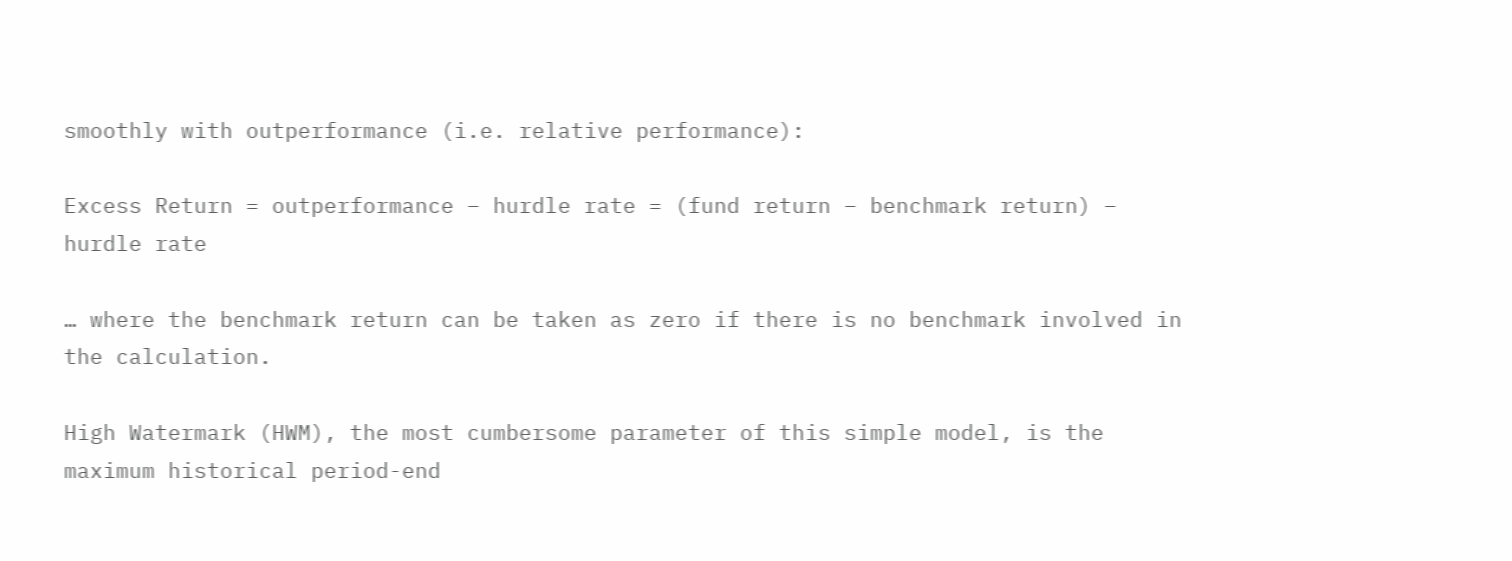smoothly with outperformance (i.e. relative performance):

Excess Return = outperformance – hurdle rate = (fund return – benchmark return) – hurdle rate

… where the benchmark return can be taken as zero if there is no benchmark involved in the calculation.

High Watermark (HWM), the most cumbersome parameter of this simple model, is the maximum historical period-end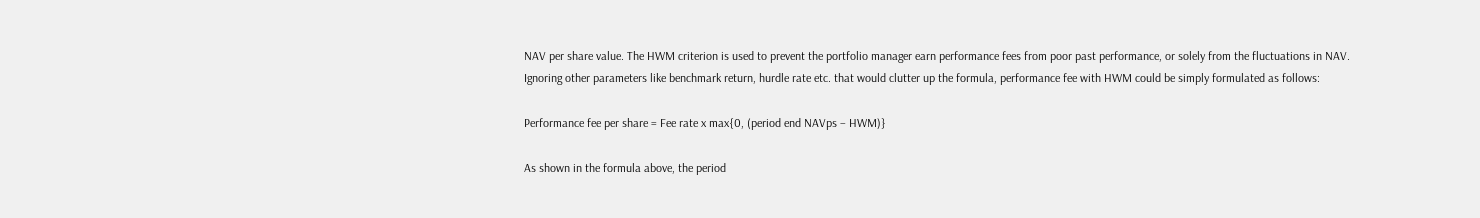NAV per share value. The HWM criterion is used to prevent the portfolio manager earn performance fees from poor past performance, or solely from the fluctuations in NAV. Ignoring other parameters like benchmark return, hurdle rate etc. that would clutter up the formula, performance fee with HWM could be simply formulated as follows:

Performance fee per share = Fee rate x max{0, (period end NAVps – HWM)}

As shown in the formula above, the period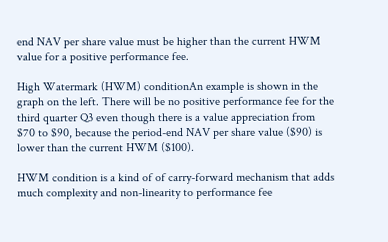end NAV per share value must be higher than the current HWM value for a positive performance fee.

High Watermark (HWM) conditionAn example is shown in the graph on the left. There will be no positive performance fee for the third quarter Q3 even though there is a value appreciation from $70 to $90, because the period-end NAV per share value ($90) is lower than the current HWM ($100).

HWM condition is a kind of of carry-forward mechanism that adds much complexity and non-linearity to performance fee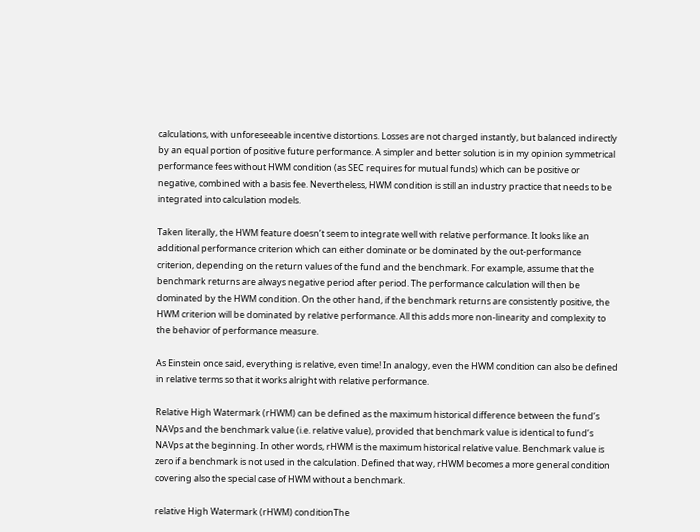calculations, with unforeseeable incentive distortions. Losses are not charged instantly, but balanced indirectly by an equal portion of positive future performance. A simpler and better solution is in my opinion symmetrical performance fees without HWM condition (as SEC requires for mutual funds) which can be positive or negative, combined with a basis fee. Nevertheless, HWM condition is still an industry practice that needs to be integrated into calculation models.

Taken literally, the HWM feature doesn’t seem to integrate well with relative performance. It looks like an additional performance criterion which can either dominate or be dominated by the out-performance criterion, depending on the return values of the fund and the benchmark. For example, assume that the benchmark returns are always negative period after period. The performance calculation will then be dominated by the HWM condition. On the other hand, if the benchmark returns are consistently positive, the HWM criterion will be dominated by relative performance. All this adds more non-linearity and complexity to the behavior of performance measure.

As Einstein once said, everything is relative, even time! In analogy, even the HWM condition can also be defined in relative terms so that it works alright with relative performance.

Relative High Watermark (rHWM) can be defined as the maximum historical difference between the fund’s NAVps and the benchmark value (i.e. relative value), provided that benchmark value is identical to fund’s NAVps at the beginning. In other words, rHWM is the maximum historical relative value. Benchmark value is zero if a benchmark is not used in the calculation. Defined that way, rHWM becomes a more general condition covering also the special case of HWM without a benchmark.

relative High Watermark (rHWM) conditionThe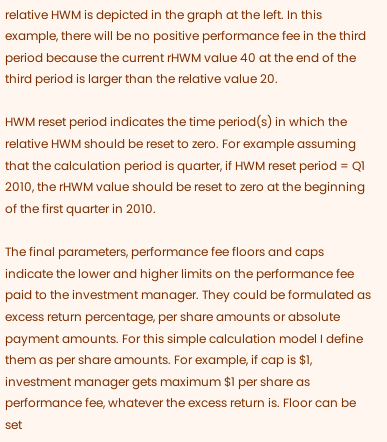relative HWM is depicted in the graph at the left. In this example, there will be no positive performance fee in the third period because the current rHWM value 40 at the end of the third period is larger than the relative value 20.

HWM reset period indicates the time period(s) in which the relative HWM should be reset to zero. For example assuming that the calculation period is quarter, if HWM reset period = Q1 2010, the rHWM value should be reset to zero at the beginning of the first quarter in 2010.

The final parameters, performance fee floors and caps indicate the lower and higher limits on the performance fee paid to the investment manager. They could be formulated as excess return percentage, per share amounts or absolute payment amounts. For this simple calculation model I define them as per share amounts. For example, if cap is $1, investment manager gets maximum $1 per share as performance fee, whatever the excess return is. Floor can be set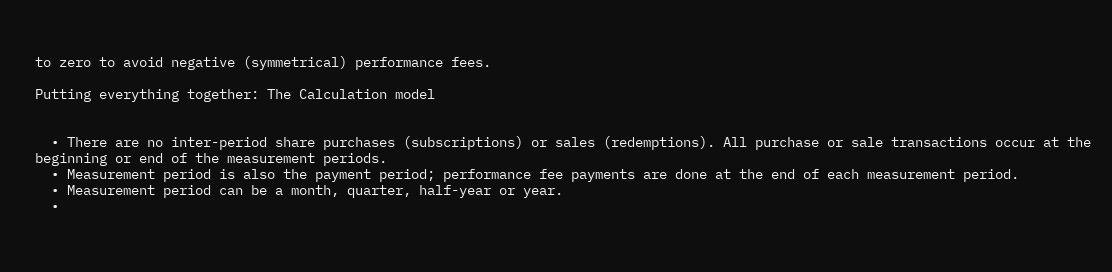to zero to avoid negative (symmetrical) performance fees.

Putting everything together: The Calculation model


  • There are no inter-period share purchases (subscriptions) or sales (redemptions). All purchase or sale transactions occur at the beginning or end of the measurement periods.
  • Measurement period is also the payment period; performance fee payments are done at the end of each measurement period.
  • Measurement period can be a month, quarter, half-year or year.
  •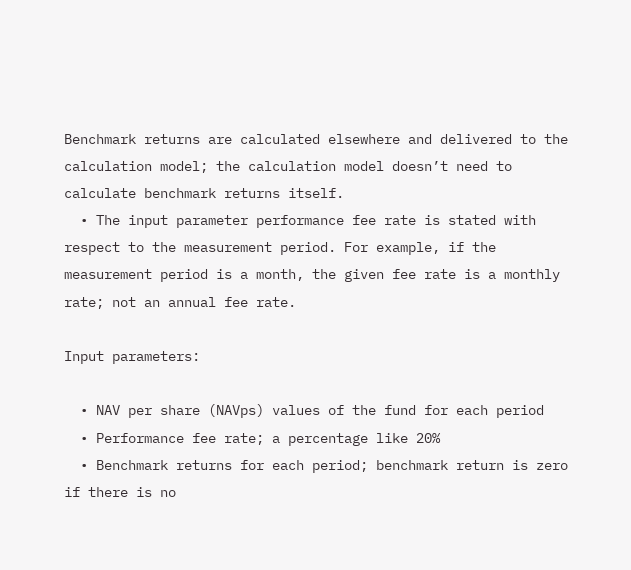Benchmark returns are calculated elsewhere and delivered to the calculation model; the calculation model doesn’t need to calculate benchmark returns itself.
  • The input parameter performance fee rate is stated with respect to the measurement period. For example, if the measurement period is a month, the given fee rate is a monthly rate; not an annual fee rate.

Input parameters:

  • NAV per share (NAVps) values of the fund for each period
  • Performance fee rate; a percentage like 20%
  • Benchmark returns for each period; benchmark return is zero if there is no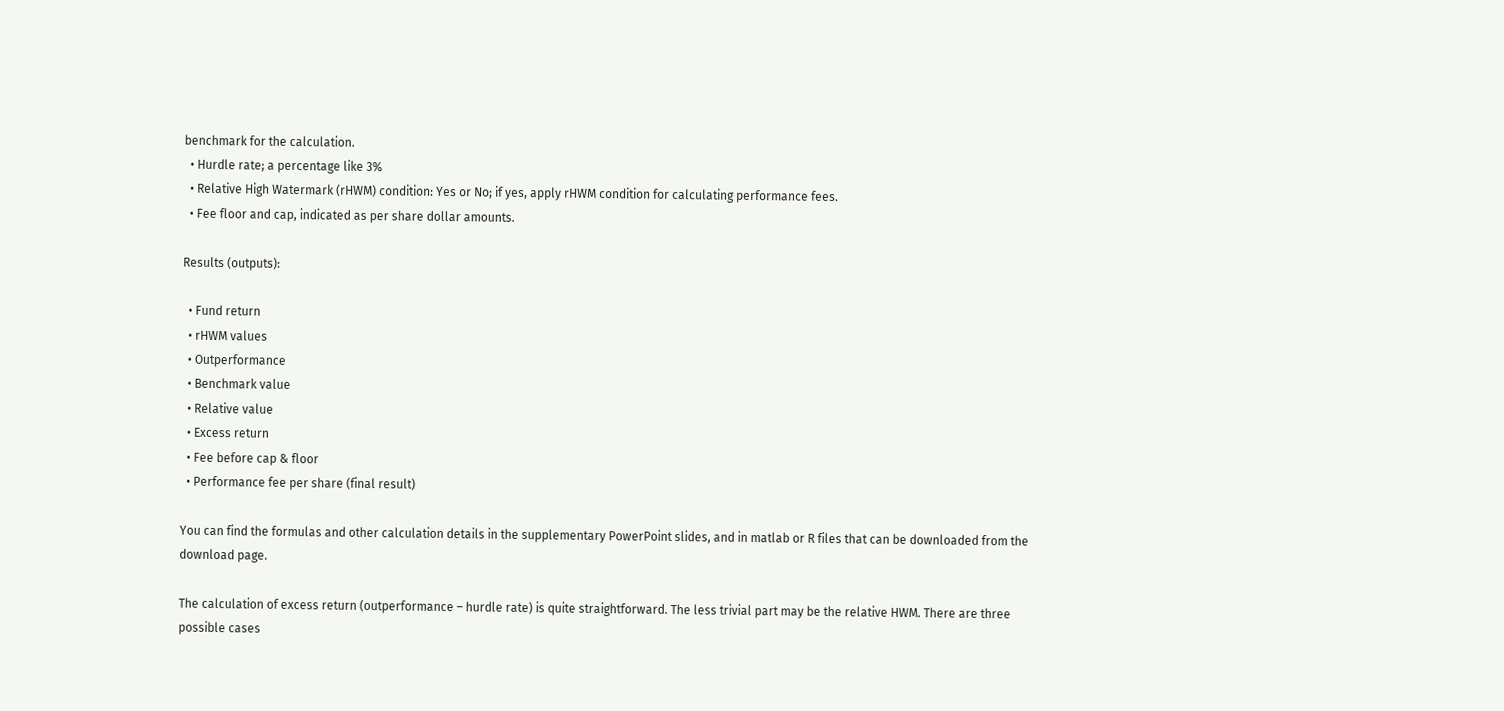benchmark for the calculation.
  • Hurdle rate; a percentage like 3%
  • Relative High Watermark (rHWM) condition: Yes or No; if yes, apply rHWM condition for calculating performance fees.
  • Fee floor and cap, indicated as per share dollar amounts.

Results (outputs):

  • Fund return
  • rHWM values
  • Outperformance
  • Benchmark value
  • Relative value
  • Excess return
  • Fee before cap & floor
  • Performance fee per share (final result)

You can find the formulas and other calculation details in the supplementary PowerPoint slides, and in matlab or R files that can be downloaded from the download page.

The calculation of excess return (outperformance – hurdle rate) is quite straightforward. The less trivial part may be the relative HWM. There are three possible cases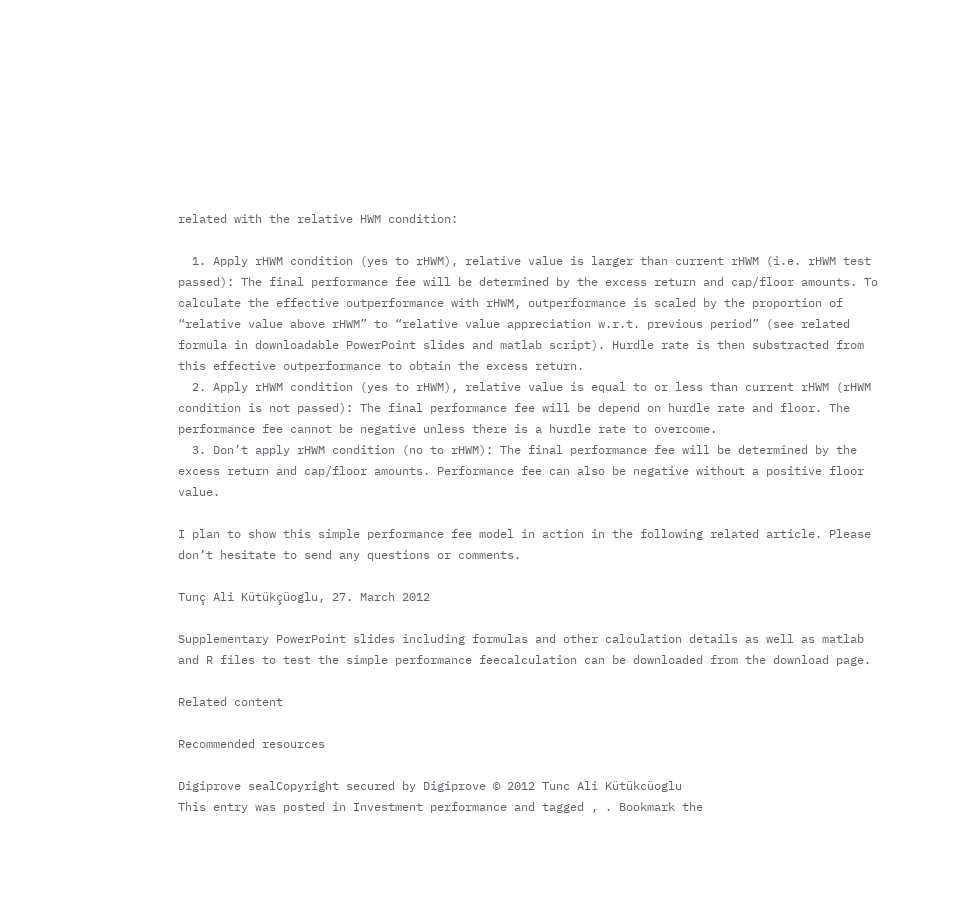related with the relative HWM condition:

  1. Apply rHWM condition (yes to rHWM), relative value is larger than current rHWM (i.e. rHWM test passed): The final performance fee will be determined by the excess return and cap/floor amounts. To calculate the effective outperformance with rHWM, outperformance is scaled by the proportion of “relative value above rHWM” to “relative value appreciation w.r.t. previous period” (see related formula in downloadable PowerPoint slides and matlab script). Hurdle rate is then substracted from this effective outperformance to obtain the excess return.
  2. Apply rHWM condition (yes to rHWM), relative value is equal to or less than current rHWM (rHWM condition is not passed): The final performance fee will be depend on hurdle rate and floor. The performance fee cannot be negative unless there is a hurdle rate to overcome.
  3. Don’t apply rHWM condition (no to rHWM): The final performance fee will be determined by the excess return and cap/floor amounts. Performance fee can also be negative without a positive floor value.

I plan to show this simple performance fee model in action in the following related article. Please don’t hesitate to send any questions or comments.

Tunç Ali Kütükçüoglu, 27. March 2012

Supplementary PowerPoint slides including formulas and other calculation details as well as matlab and R files to test the simple performance feecalculation can be downloaded from the download page.

Related content

Recommended resources

Digiprove sealCopyright secured by Digiprove © 2012 Tunc Ali Kütükcüoglu
This entry was posted in Investment performance and tagged , . Bookmark the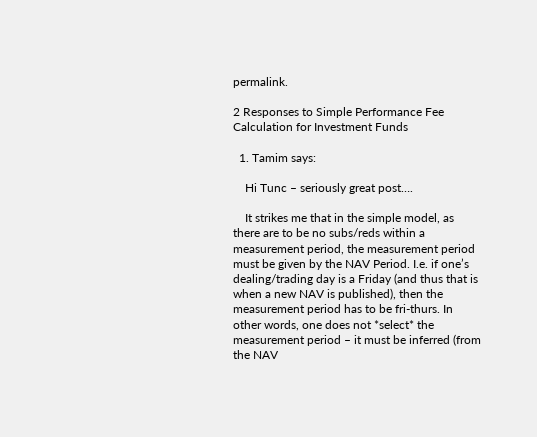permalink.

2 Responses to Simple Performance Fee Calculation for Investment Funds

  1. Tamim says:

    Hi Tunc – seriously great post….

    It strikes me that in the simple model, as there are to be no subs/reds within a measurement period, the measurement period must be given by the NAV Period. I.e. if one’s dealing/trading day is a Friday (and thus that is when a new NAV is published), then the measurement period has to be fri-thurs. In other words, one does not *select* the measurement period – it must be inferred (from the NAV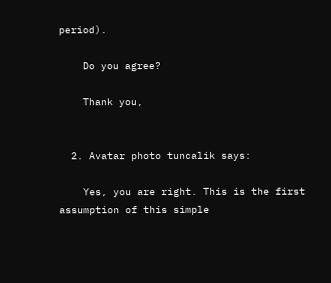period).

    Do you agree?

    Thank you,


  2. Avatar photo tuncalik says:

    Yes, you are right. This is the first assumption of this simple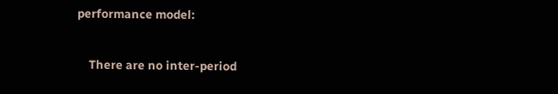performance model:

    There are no inter-period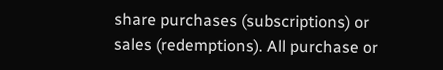share purchases (subscriptions) or sales (redemptions). All purchase or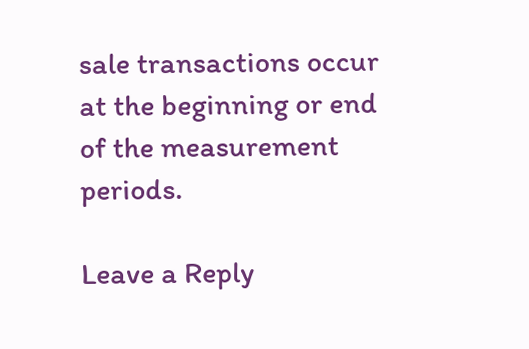sale transactions occur at the beginning or end of the measurement periods.

Leave a Reply